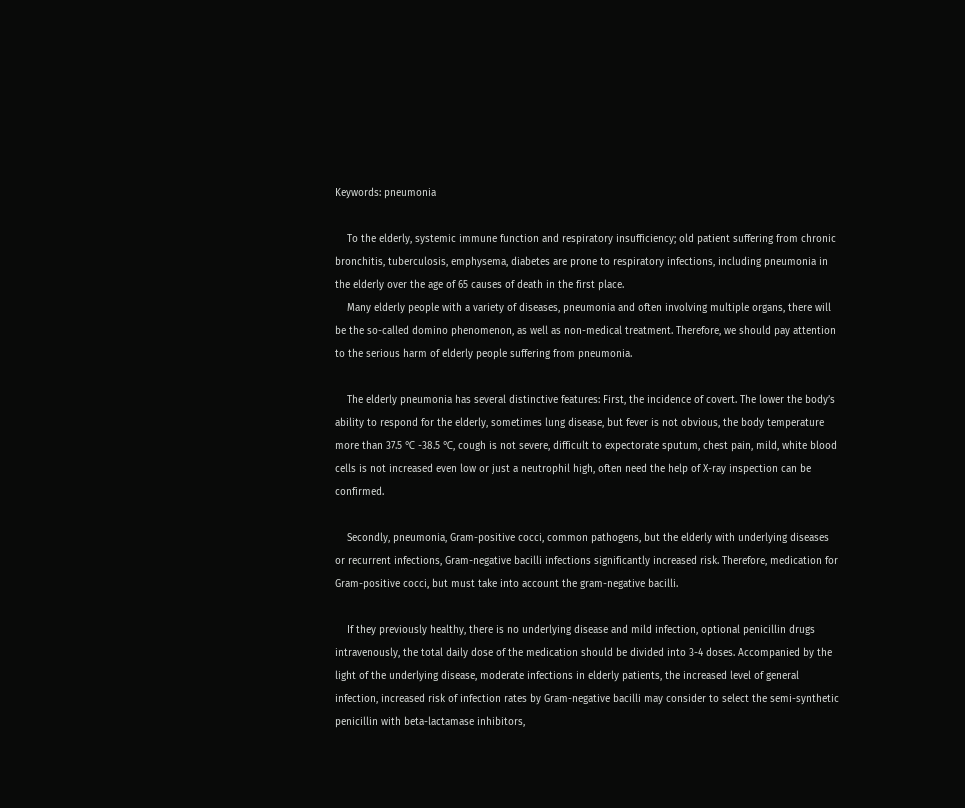Keywords: pneumonia

    To the elderly, systemic immune function and respiratory insufficiency; old patient suffering from chronic bronchitis, tuberculosis, emphysema, diabetes are prone to respiratory infections, including pneumonia in the elderly over the age of 65 causes of death in the first place.
    Many elderly people with a variety of diseases, pneumonia and often involving multiple organs, there will be the so-called domino phenomenon, as well as non-medical treatment. Therefore, we should pay attention to the serious harm of elderly people suffering from pneumonia.

    The elderly pneumonia has several distinctive features: First, the incidence of covert. The lower the body’s ability to respond for the elderly, sometimes lung disease, but fever is not obvious, the body temperature more than 37.5 ℃ -38.5 ℃, cough is not severe, difficult to expectorate sputum, chest pain, mild, white blood cells is not increased even low or just a neutrophil high, often need the help of X-ray inspection can be confirmed.

    Secondly, pneumonia, Gram-positive cocci, common pathogens, but the elderly with underlying diseases or recurrent infections, Gram-negative bacilli infections significantly increased risk. Therefore, medication for Gram-positive cocci, but must take into account the gram-negative bacilli.

    If they previously healthy, there is no underlying disease and mild infection, optional penicillin drugs intravenously, the total daily dose of the medication should be divided into 3-4 doses. Accompanied by the light of the underlying disease, moderate infections in elderly patients, the increased level of general infection, increased risk of infection rates by Gram-negative bacilli may consider to select the semi-synthetic penicillin with beta-lactamase inhibitors,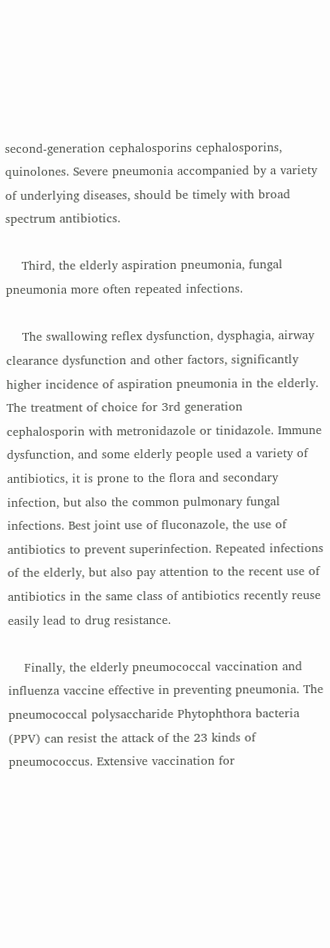second-generation cephalosporins cephalosporins, quinolones. Severe pneumonia accompanied by a variety of underlying diseases, should be timely with broad spectrum antibiotics.

    Third, the elderly aspiration pneumonia, fungal pneumonia more often repeated infections.

    The swallowing reflex dysfunction, dysphagia, airway clearance dysfunction and other factors, significantly higher incidence of aspiration pneumonia in the elderly. The treatment of choice for 3rd generation cephalosporin with metronidazole or tinidazole. Immune dysfunction, and some elderly people used a variety of antibiotics, it is prone to the flora and secondary infection, but also the common pulmonary fungal infections. Best joint use of fluconazole, the use of antibiotics to prevent superinfection. Repeated infections of the elderly, but also pay attention to the recent use of antibiotics in the same class of antibiotics recently reuse easily lead to drug resistance.

    Finally, the elderly pneumococcal vaccination and influenza vaccine effective in preventing pneumonia. The pneumococcal polysaccharide Phytophthora bacteria (PPV) can resist the attack of the 23 kinds of pneumococcus. Extensive vaccination for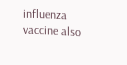influenza vaccine also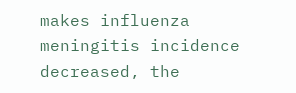makes influenza meningitis incidence decreased, the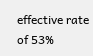effective rate of 53%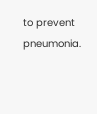to prevent pneumonia.